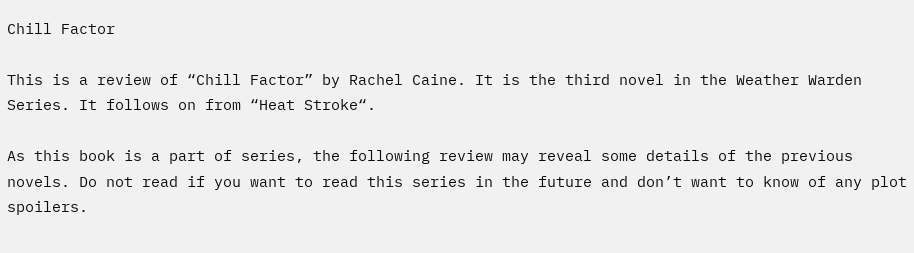Chill Factor

This is a review of “Chill Factor” by Rachel Caine. It is the third novel in the Weather Warden Series. It follows on from “Heat Stroke“.

As this book is a part of series, the following review may reveal some details of the previous novels. Do not read if you want to read this series in the future and don’t want to know of any plot spoilers.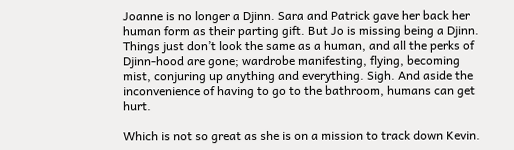Joanne is no longer a Djinn. Sara and Patrick gave her back her human form as their parting gift. But Jo is missing being a Djinn. Things just don’t look the same as a human, and all the perks of Djinn-hood are gone; wardrobe manifesting, flying, becoming mist, conjuring up anything and everything. Sigh. And aside the inconvenience of having to go to the bathroom, humans can get hurt.

Which is not so great as she is on a mission to track down Kevin.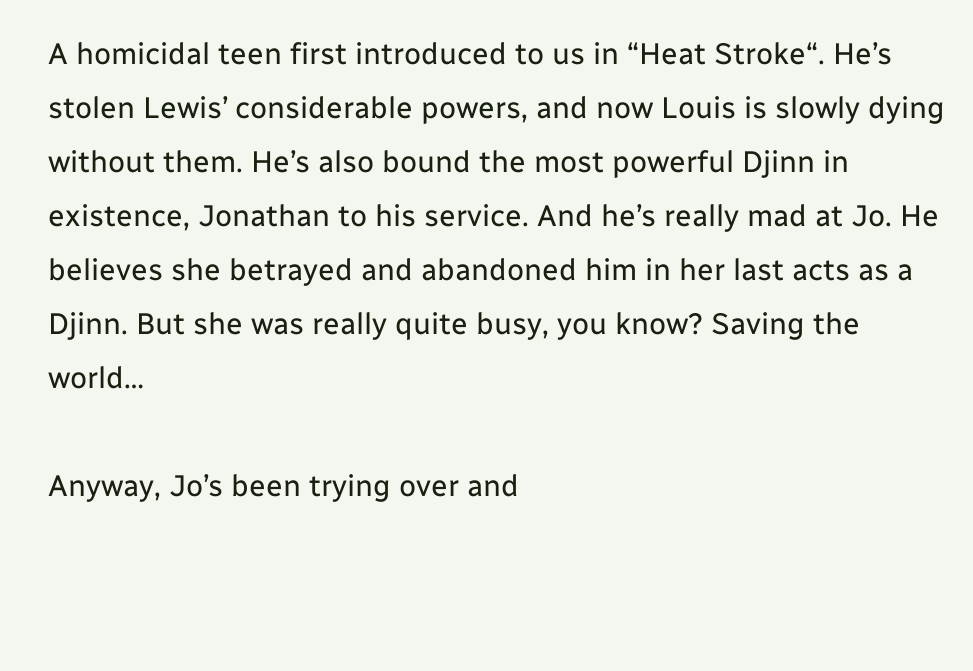A homicidal teen first introduced to us in “Heat Stroke“. He’s stolen Lewis’ considerable powers, and now Louis is slowly dying without them. He’s also bound the most powerful Djinn in existence, Jonathan to his service. And he’s really mad at Jo. He believes she betrayed and abandoned him in her last acts as a Djinn. But she was really quite busy, you know? Saving the world…

Anyway, Jo’s been trying over and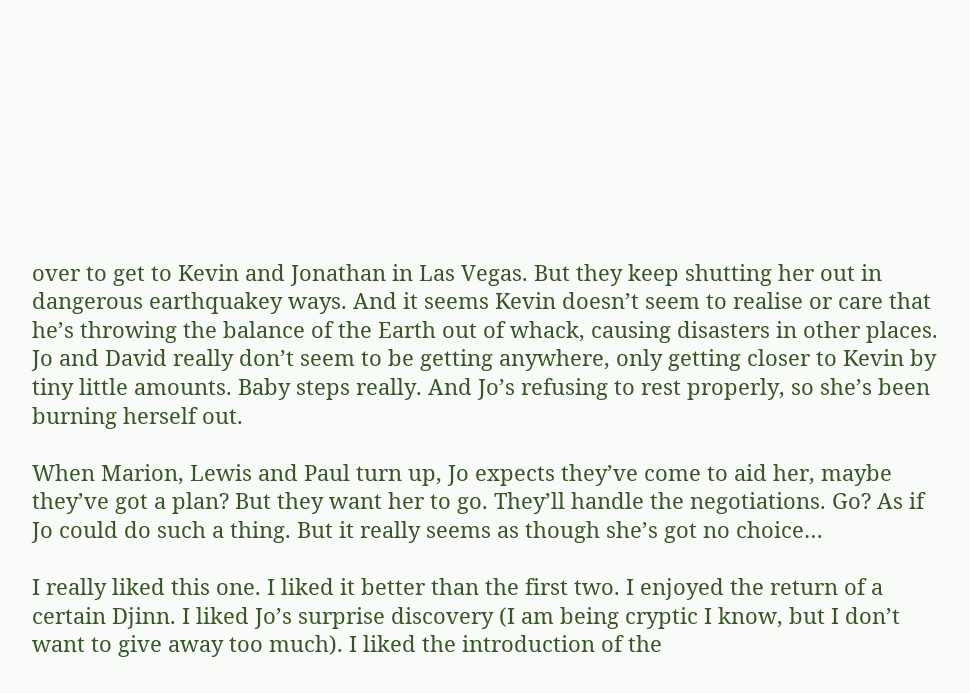over to get to Kevin and Jonathan in Las Vegas. But they keep shutting her out in dangerous earthquakey ways. And it seems Kevin doesn’t seem to realise or care that he’s throwing the balance of the Earth out of whack, causing disasters in other places. Jo and David really don’t seem to be getting anywhere, only getting closer to Kevin by tiny little amounts. Baby steps really. And Jo’s refusing to rest properly, so she’s been burning herself out.

When Marion, Lewis and Paul turn up, Jo expects they’ve come to aid her, maybe they’ve got a plan? But they want her to go. They’ll handle the negotiations. Go? As if Jo could do such a thing. But it really seems as though she’s got no choice…

I really liked this one. I liked it better than the first two. I enjoyed the return of a certain Djinn. I liked Jo’s surprise discovery (I am being cryptic I know, but I don’t want to give away too much). I liked the introduction of the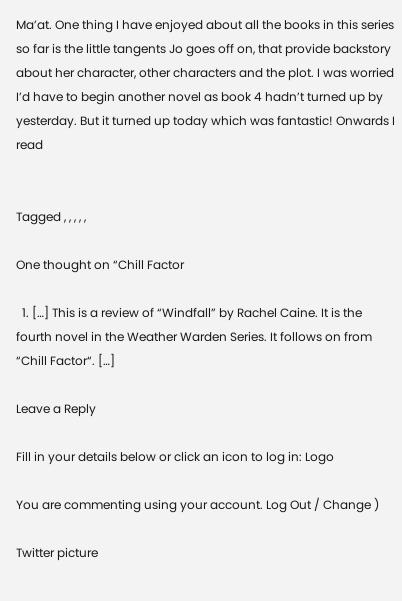Ma’at. One thing I have enjoyed about all the books in this series so far is the little tangents Jo goes off on, that provide backstory about her character, other characters and the plot. I was worried I’d have to begin another novel as book 4 hadn’t turned up by yesterday. But it turned up today which was fantastic! Onwards I read


Tagged , , , , ,

One thought on “Chill Factor

  1. […] This is a review of “Windfall” by Rachel Caine. It is the fourth novel in the Weather Warden Series. It follows on from “Chill Factor“. […]

Leave a Reply

Fill in your details below or click an icon to log in: Logo

You are commenting using your account. Log Out / Change )

Twitter picture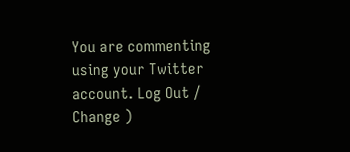You are commenting using your Twitter account. Log Out / Change )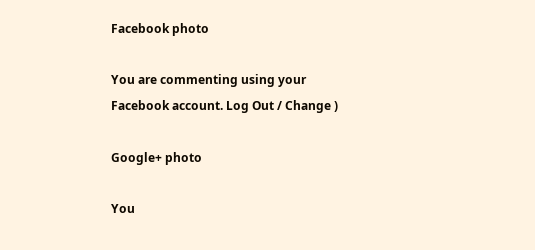Facebook photo

You are commenting using your Facebook account. Log Out / Change )

Google+ photo

You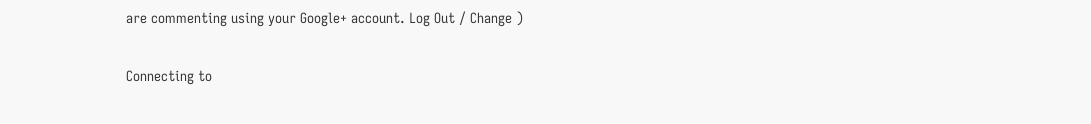are commenting using your Google+ account. Log Out / Change )

Connecting to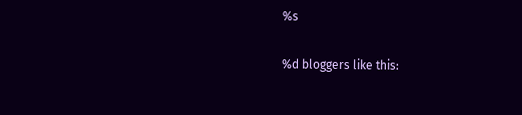%s

%d bloggers like this: